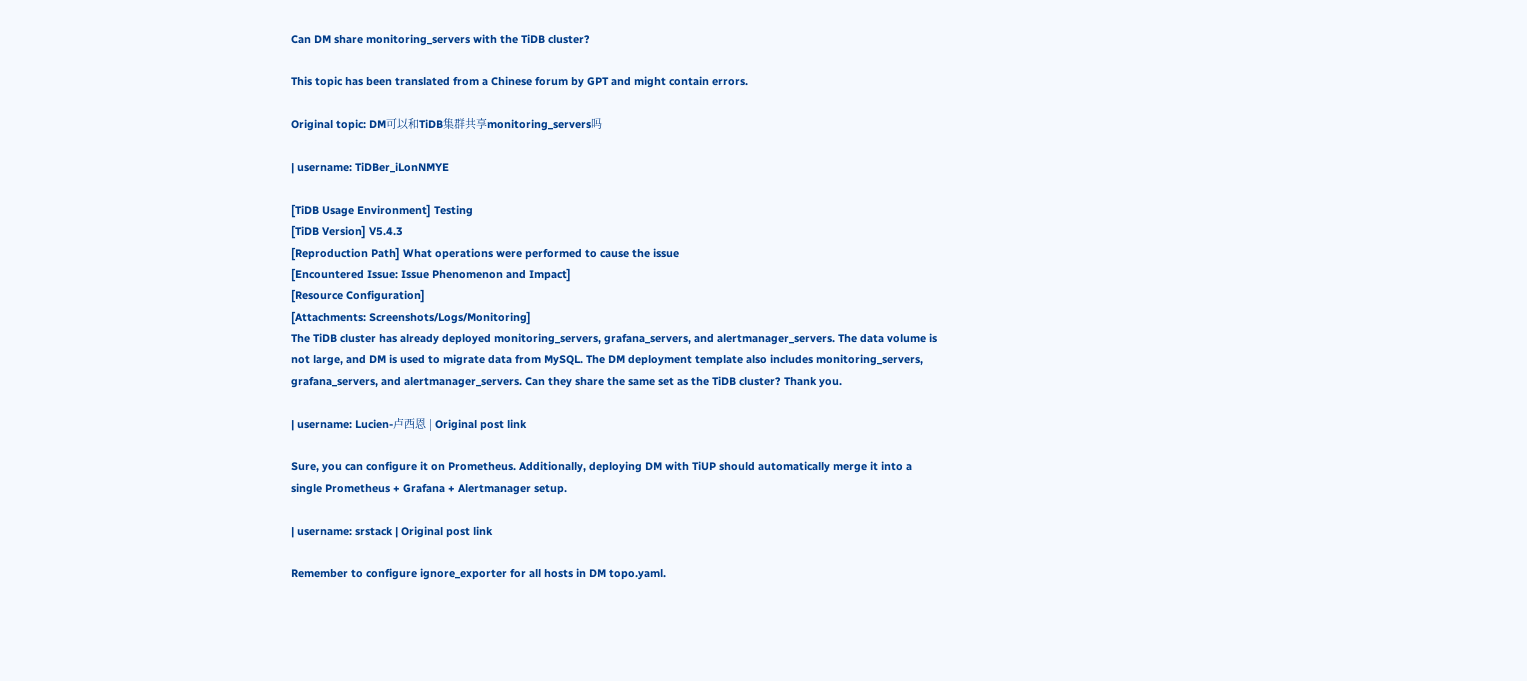Can DM share monitoring_servers with the TiDB cluster?

This topic has been translated from a Chinese forum by GPT and might contain errors.

Original topic: DM可以和TiDB集群共享monitoring_servers吗

| username: TiDBer_iLonNMYE

[TiDB Usage Environment] Testing
[TiDB Version] V5.4.3
[Reproduction Path] What operations were performed to cause the issue
[Encountered Issue: Issue Phenomenon and Impact]
[Resource Configuration]
[Attachments: Screenshots/Logs/Monitoring]
The TiDB cluster has already deployed monitoring_servers, grafana_servers, and alertmanager_servers. The data volume is not large, and DM is used to migrate data from MySQL. The DM deployment template also includes monitoring_servers, grafana_servers, and alertmanager_servers. Can they share the same set as the TiDB cluster? Thank you.

| username: Lucien-卢西恩 | Original post link

Sure, you can configure it on Prometheus. Additionally, deploying DM with TiUP should automatically merge it into a single Prometheus + Grafana + Alertmanager setup.

| username: srstack | Original post link

Remember to configure ignore_exporter for all hosts in DM topo.yaml.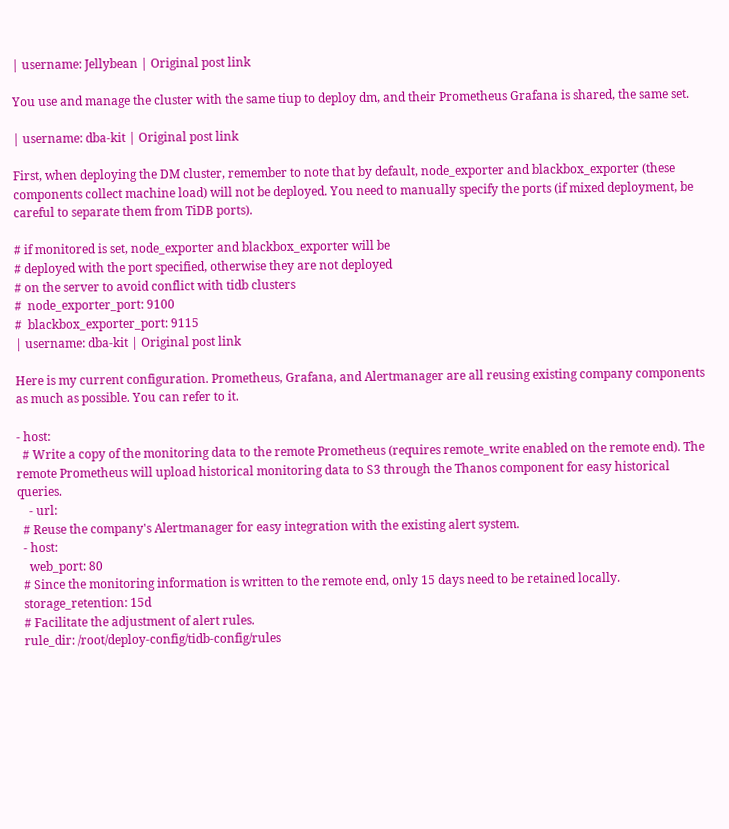| username: Jellybean | Original post link

You use and manage the cluster with the same tiup to deploy dm, and their Prometheus Grafana is shared, the same set.

| username: dba-kit | Original post link

First, when deploying the DM cluster, remember to note that by default, node_exporter and blackbox_exporter (these components collect machine load) will not be deployed. You need to manually specify the ports (if mixed deployment, be careful to separate them from TiDB ports).

# if monitored is set, node_exporter and blackbox_exporter will be
# deployed with the port specified, otherwise they are not deployed
# on the server to avoid conflict with tidb clusters
#  node_exporter_port: 9100
#  blackbox_exporter_port: 9115
| username: dba-kit | Original post link

Here is my current configuration. Prometheus, Grafana, and Alertmanager are all reusing existing company components as much as possible. You can refer to it.

- host:
  # Write a copy of the monitoring data to the remote Prometheus (requires remote_write enabled on the remote end). The remote Prometheus will upload historical monitoring data to S3 through the Thanos component for easy historical queries.
    - url:
  # Reuse the company's Alertmanager for easy integration with the existing alert system.
  - host:
    web_port: 80
  # Since the monitoring information is written to the remote end, only 15 days need to be retained locally.
  storage_retention: 15d
  # Facilitate the adjustment of alert rules.
  rule_dir: /root/deploy-config/tidb-config/rules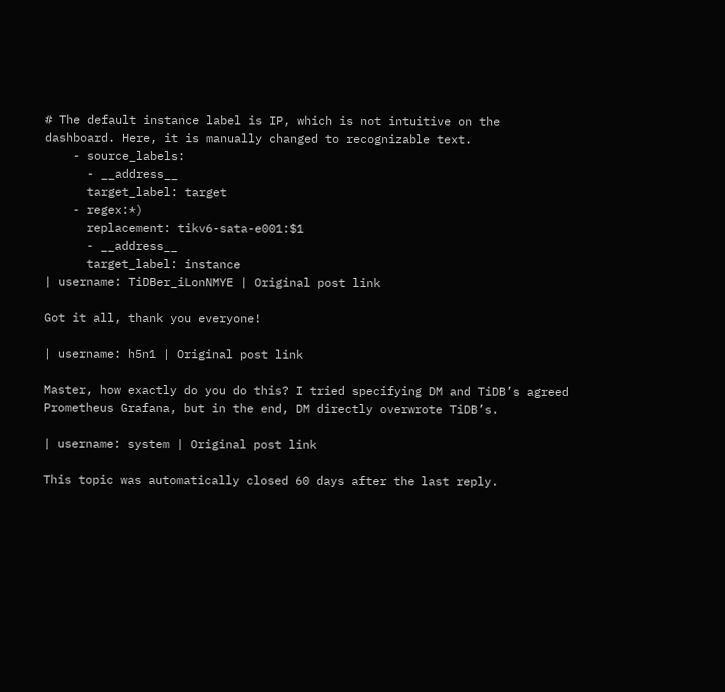# The default instance label is IP, which is not intuitive on the dashboard. Here, it is manually changed to recognizable text.
    - source_labels:
      - __address__
      target_label: target
    - regex:*)
      replacement: tikv6-sata-e001:$1
      - __address__
      target_label: instance
| username: TiDBer_iLonNMYE | Original post link

Got it all, thank you everyone!

| username: h5n1 | Original post link

Master, how exactly do you do this? I tried specifying DM and TiDB’s agreed Prometheus Grafana, but in the end, DM directly overwrote TiDB’s.

| username: system | Original post link

This topic was automatically closed 60 days after the last reply.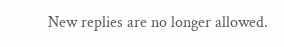New replies are no longer allowed.